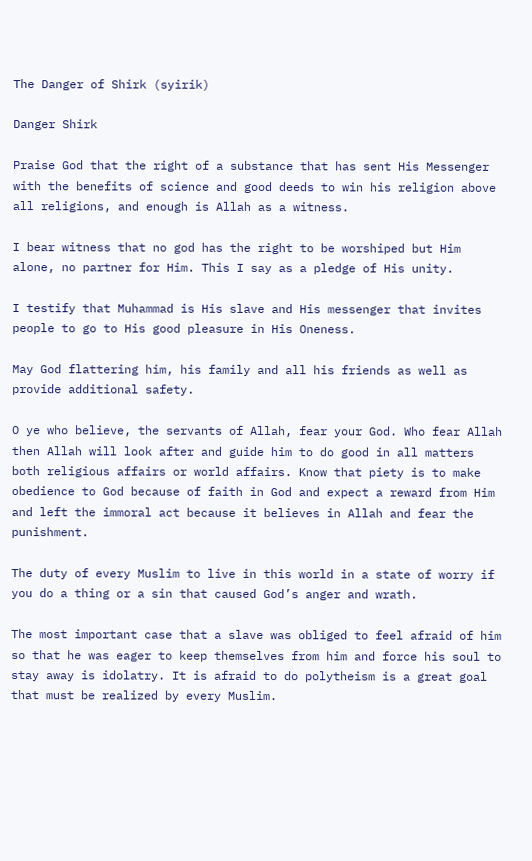The Danger of Shirk (syirik)

Danger Shirk

Praise God that the right of a substance that has sent His Messenger with the benefits of science and good deeds to win his religion above all religions, and enough is Allah as a witness.

I bear witness that no god has the right to be worshiped but Him alone, no partner for Him. This I say as a pledge of His unity.

I testify that Muhammad is His slave and His messenger that invites people to go to His good pleasure in His Oneness.

May God flattering him, his family and all his friends as well as provide additional safety.

O ye who believe, the servants of Allah, fear your God. Who fear Allah then Allah will look after and guide him to do good in all matters both religious affairs or world affairs. Know that piety is to make obedience to God because of faith in God and expect a reward from Him and left the immoral act because it believes in Allah and fear the punishment.

The duty of every Muslim to live in this world in a state of worry if you do a thing or a sin that caused God’s anger and wrath.

The most important case that a slave was obliged to feel afraid of him so that he was eager to keep themselves from him and force his soul to stay away is idolatry. It is afraid to do polytheism is a great goal that must be realized by every Muslim.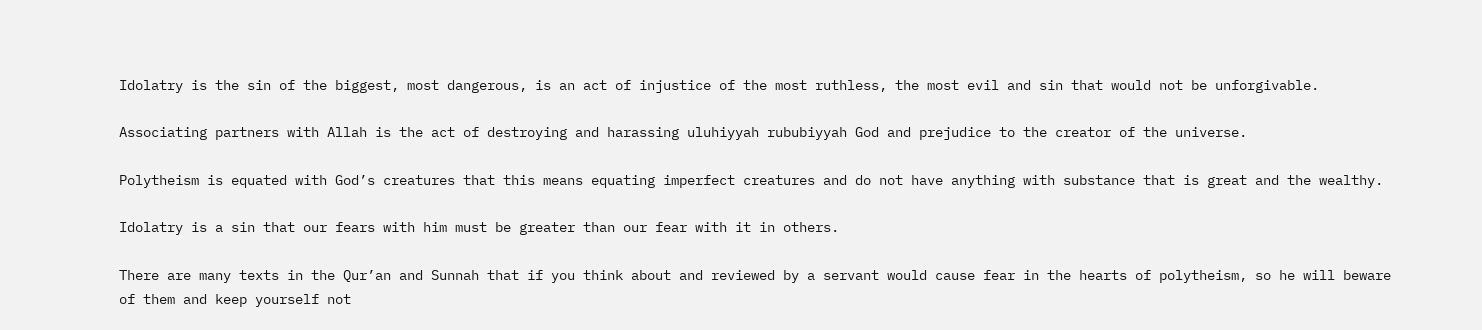Idolatry is the sin of the biggest, most dangerous, is an act of injustice of the most ruthless, the most evil and sin that would not be unforgivable.

Associating partners with Allah is the act of destroying and harassing uluhiyyah rububiyyah God and prejudice to the creator of the universe.

Polytheism is equated with God’s creatures that this means equating imperfect creatures and do not have anything with substance that is great and the wealthy.

Idolatry is a sin that our fears with him must be greater than our fear with it in others.

There are many texts in the Qur’an and Sunnah that if you think about and reviewed by a servant would cause fear in the hearts of polytheism, so he will beware of them and keep yourself not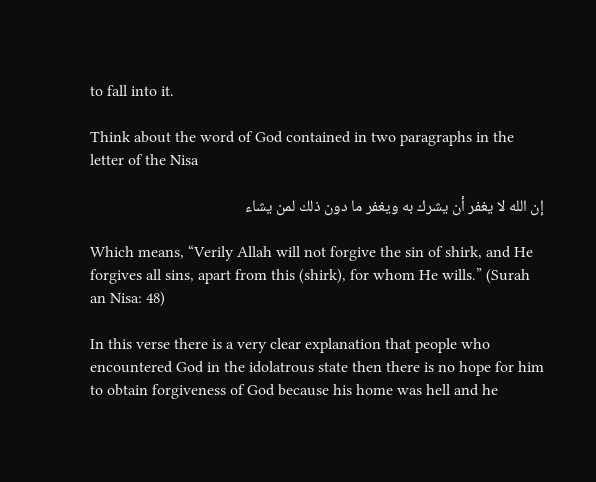to fall into it.

Think about the word of God contained in two paragraphs in the letter of the Nisa

إن الله لا يغفر أن يشرك به ويغفر ما دون ذلك لمن يشاء

Which means, “Verily Allah will not forgive the sin of shirk, and He forgives all sins, apart from this (shirk), for whom He wills.” (Surah an Nisa: 48)

In this verse there is a very clear explanation that people who encountered God in the idolatrous state then there is no hope for him to obtain forgiveness of God because his home was hell and he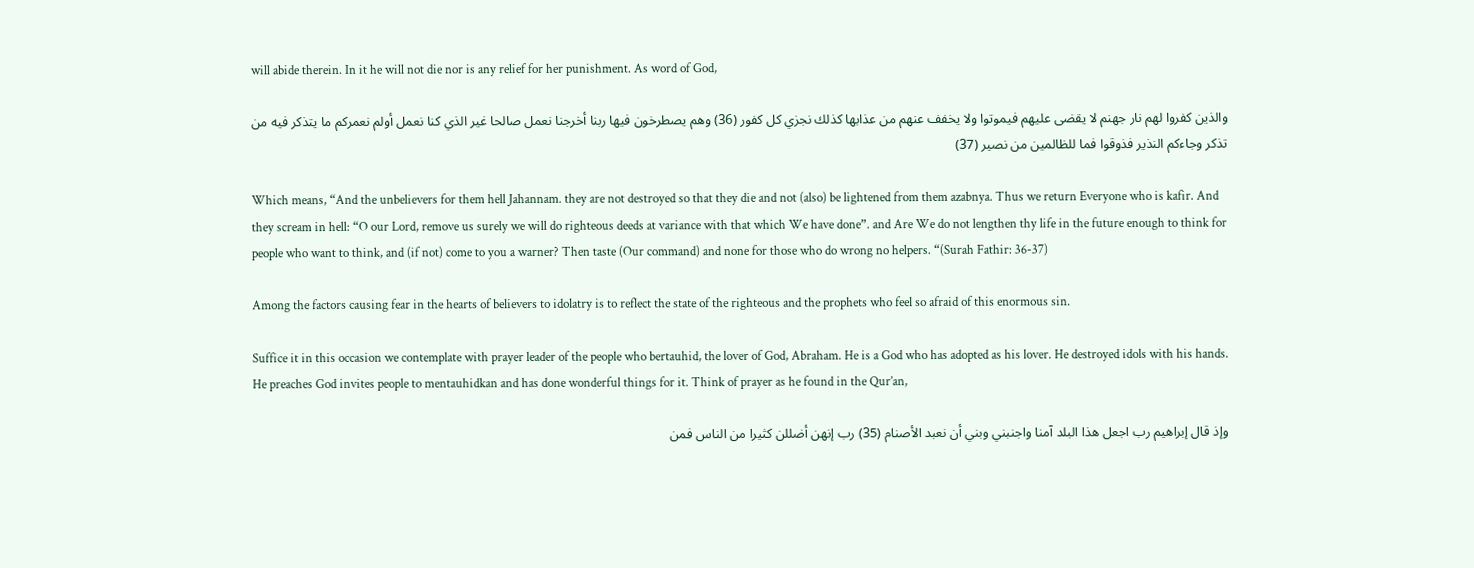will abide therein. In it he will not die nor is any relief for her punishment. As word of God,

والذين كفروا لهم نار جهنم لا يقضى عليهم فيموتوا ولا يخفف عنهم من عذابها كذلك نجزي كل كفور (36) وهم يصطرخون فيها ربنا أخرجنا نعمل صالحا غير الذي كنا نعمل أولم نعمركم ما يتذكر فيه من تذكر وجاءكم النذير فذوقوا فما للظالمين من نصير (37)

Which means, “And the unbelievers for them hell Jahannam. they are not destroyed so that they die and not (also) be lightened from them azabnya. Thus we return Everyone who is kafir. And they scream in hell: “O our Lord, remove us surely we will do righteous deeds at variance with that which We have done”. and Are We do not lengthen thy life in the future enough to think for people who want to think, and (if not) come to you a warner? Then taste (Our command) and none for those who do wrong no helpers. “(Surah Fathir: 36-37)

Among the factors causing fear in the hearts of believers to idolatry is to reflect the state of the righteous and the prophets who feel so afraid of this enormous sin.

Suffice it in this occasion we contemplate with prayer leader of the people who bertauhid, the lover of God, Abraham. He is a God who has adopted as his lover. He destroyed idols with his hands. He preaches God invites people to mentauhidkan and has done wonderful things for it. Think of prayer as he found in the Qur’an,

وإذ قال إبراهيم رب اجعل هذا البلد آمنا واجنبني وبني أن نعبد الأصنام (35) رب إنهن أضللن كثيرا من الناس فمن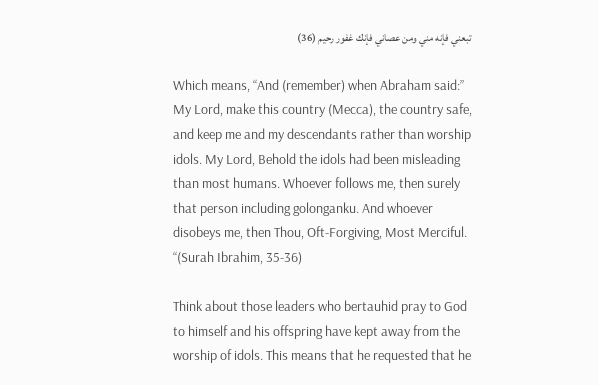تبعني فإنه مني ومن عصاني فإنك غفور رحيم (36)

Which means, “And (remember) when Abraham said:” My Lord, make this country (Mecca), the country safe, and keep me and my descendants rather than worship idols. My Lord, Behold the idols had been misleading than most humans. Whoever follows me, then surely that person including golonganku. And whoever disobeys me, then Thou, Oft-Forgiving, Most Merciful. “(Surah Ibrahim, 35-36)

Think about those leaders who bertauhid pray to God to himself and his offspring have kept away from the worship of idols. This means that he requested that he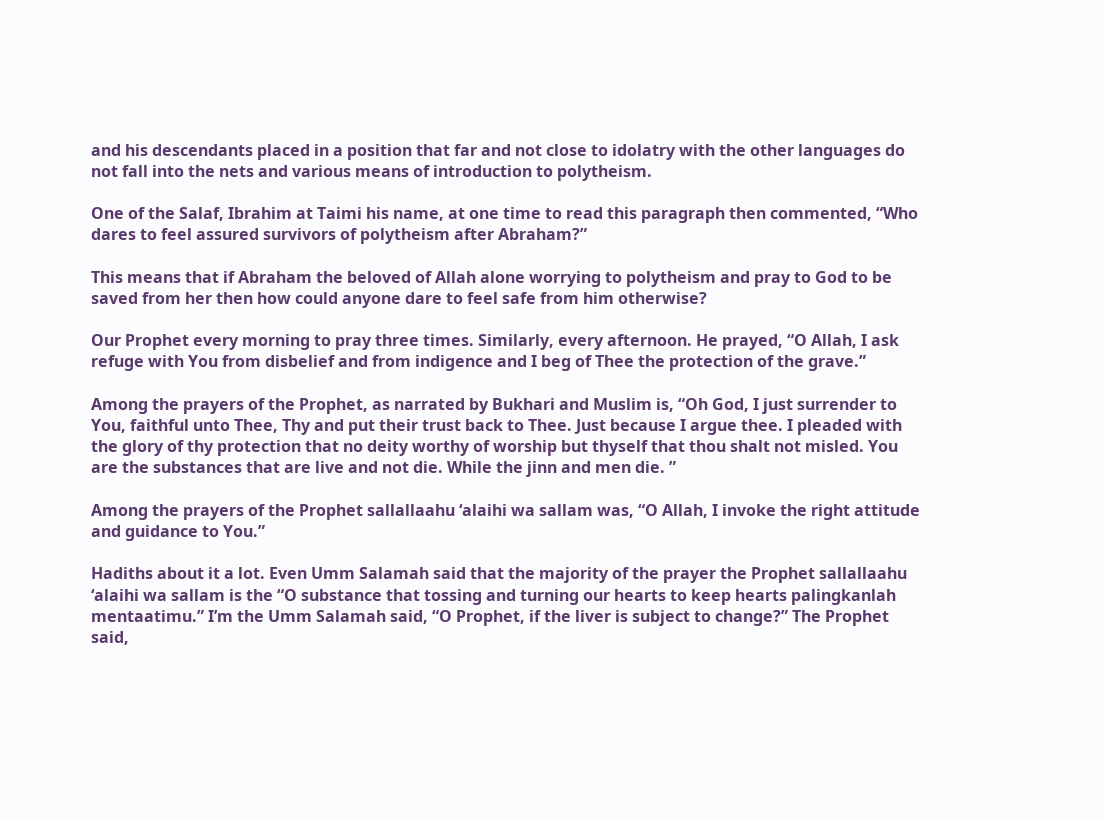and his descendants placed in a position that far and not close to idolatry with the other languages do not fall into the nets and various means of introduction to polytheism.

One of the Salaf, Ibrahim at Taimi his name, at one time to read this paragraph then commented, “Who dares to feel assured survivors of polytheism after Abraham?”

This means that if Abraham the beloved of Allah alone worrying to polytheism and pray to God to be saved from her then how could anyone dare to feel safe from him otherwise?

Our Prophet every morning to pray three times. Similarly, every afternoon. He prayed, “O Allah, I ask refuge with You from disbelief and from indigence and I beg of Thee the protection of the grave.”

Among the prayers of the Prophet, as narrated by Bukhari and Muslim is, “Oh God, I just surrender to You, faithful unto Thee, Thy and put their trust back to Thee. Just because I argue thee. I pleaded with the glory of thy protection that no deity worthy of worship but thyself that thou shalt not misled. You are the substances that are live and not die. While the jinn and men die. ”

Among the prayers of the Prophet sallallaahu ‘alaihi wa sallam was, “O Allah, I invoke the right attitude and guidance to You.”

Hadiths about it a lot. Even Umm Salamah said that the majority of the prayer the Prophet sallallaahu ‘alaihi wa sallam is the “O substance that tossing and turning our hearts to keep hearts palingkanlah mentaatimu.” I’m the Umm Salamah said, “O Prophet, if the liver is subject to change?” The Prophet said,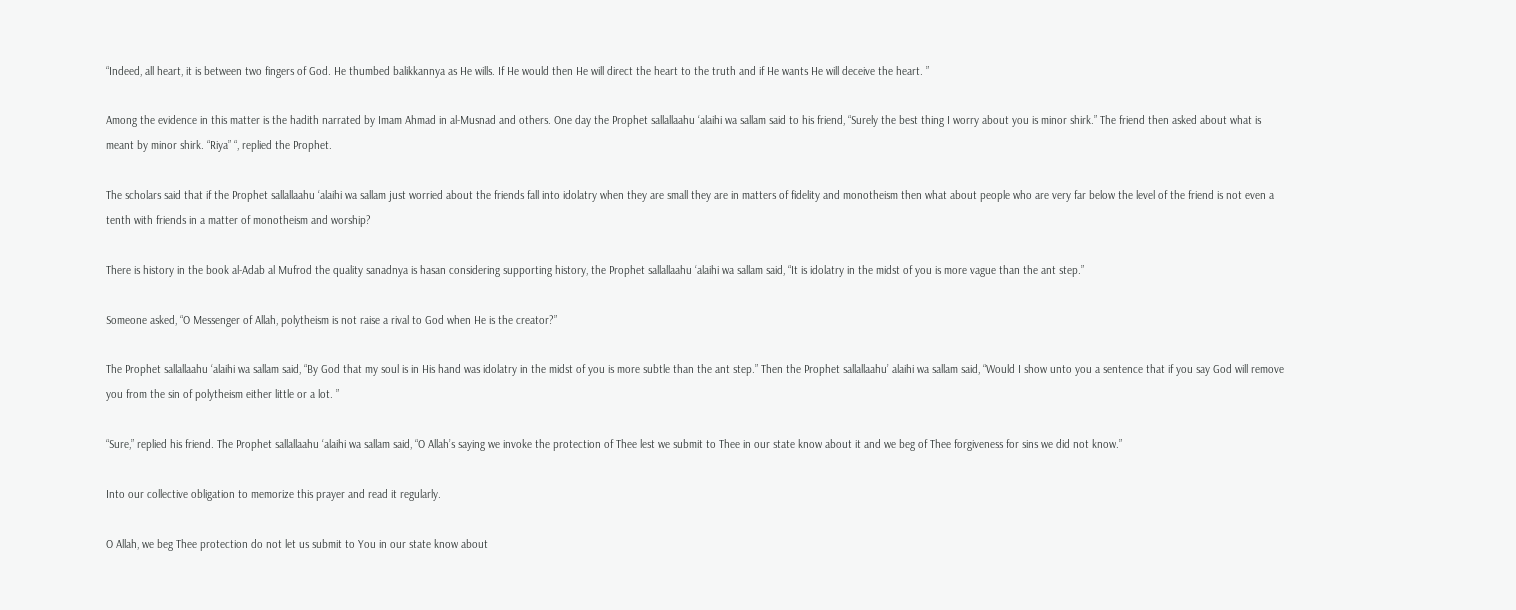“Indeed, all heart, it is between two fingers of God. He thumbed balikkannya as He wills. If He would then He will direct the heart to the truth and if He wants He will deceive the heart. ”

Among the evidence in this matter is the hadith narrated by Imam Ahmad in al-Musnad and others. One day the Prophet sallallaahu ‘alaihi wa sallam said to his friend, “Surely the best thing I worry about you is minor shirk.” The friend then asked about what is meant by minor shirk. “Riya” “, replied the Prophet.

The scholars said that if the Prophet sallallaahu ‘alaihi wa sallam just worried about the friends fall into idolatry when they are small they are in matters of fidelity and monotheism then what about people who are very far below the level of the friend is not even a tenth with friends in a matter of monotheism and worship?

There is history in the book al-Adab al Mufrod the quality sanadnya is hasan considering supporting history, the Prophet sallallaahu ‘alaihi wa sallam said, “It is idolatry in the midst of you is more vague than the ant step.”

Someone asked, “O Messenger of Allah, polytheism is not raise a rival to God when He is the creator?”

The Prophet sallallaahu ‘alaihi wa sallam said, “By God that my soul is in His hand was idolatry in the midst of you is more subtle than the ant step.” Then the Prophet sallallaahu’ alaihi wa sallam said, “Would I show unto you a sentence that if you say God will remove you from the sin of polytheism either little or a lot. ”

“Sure,” replied his friend. The Prophet sallallaahu ‘alaihi wa sallam said, “O Allah’s saying we invoke the protection of Thee lest we submit to Thee in our state know about it and we beg of Thee forgiveness for sins we did not know.”

Into our collective obligation to memorize this prayer and read it regularly.

O Allah, we beg Thee protection do not let us submit to You in our state know about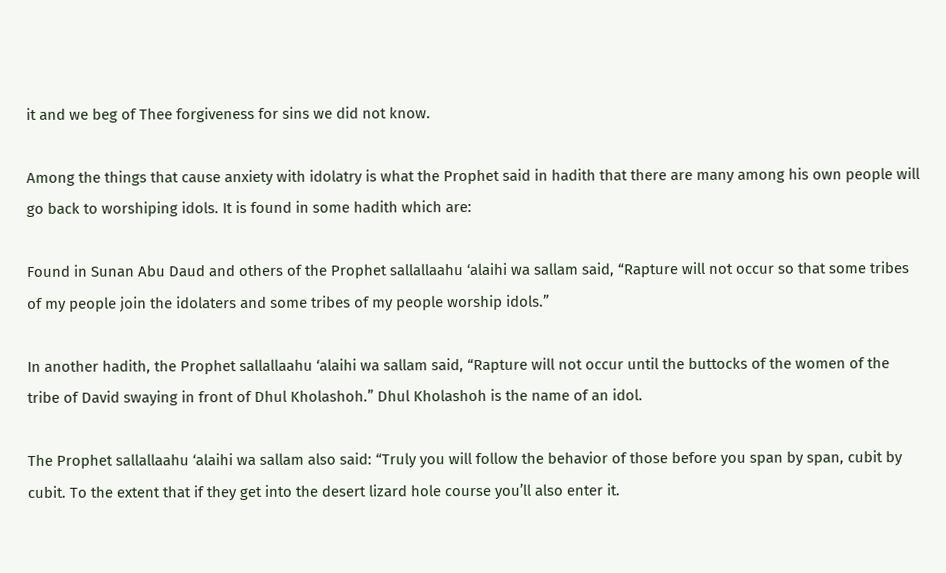it and we beg of Thee forgiveness for sins we did not know.

Among the things that cause anxiety with idolatry is what the Prophet said in hadith that there are many among his own people will go back to worshiping idols. It is found in some hadith which are:

Found in Sunan Abu Daud and others of the Prophet sallallaahu ‘alaihi wa sallam said, “Rapture will not occur so that some tribes of my people join the idolaters and some tribes of my people worship idols.”

In another hadith, the Prophet sallallaahu ‘alaihi wa sallam said, “Rapture will not occur until the buttocks of the women of the tribe of David swaying in front of Dhul Kholashoh.” Dhul Kholashoh is the name of an idol.

The Prophet sallallaahu ‘alaihi wa sallam also said: “Truly you will follow the behavior of those before you span by span, cubit by cubit. To the extent that if they get into the desert lizard hole course you’ll also enter it.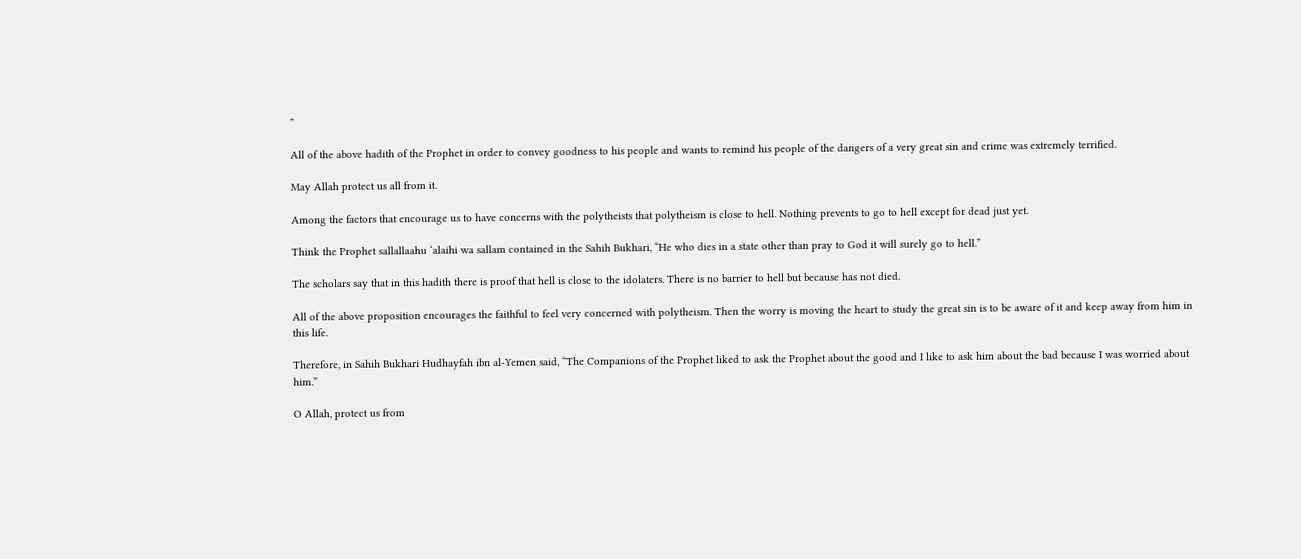”

All of the above hadith of the Prophet in order to convey goodness to his people and wants to remind his people of the dangers of a very great sin and crime was extremely terrified.

May Allah protect us all from it.

Among the factors that encourage us to have concerns with the polytheists that polytheism is close to hell. Nothing prevents to go to hell except for dead just yet.

Think the Prophet sallallaahu ‘alaihi wa sallam contained in the Sahih Bukhari, “He who dies in a state other than pray to God it will surely go to hell.”

The scholars say that in this hadith there is proof that hell is close to the idolaters. There is no barrier to hell but because has not died.

All of the above proposition encourages the faithful to feel very concerned with polytheism. Then the worry is moving the heart to study the great sin is to be aware of it and keep away from him in this life.

Therefore, in Sahih Bukhari Hudhayfah ibn al-Yemen said, “The Companions of the Prophet liked to ask the Prophet about the good and I like to ask him about the bad because I was worried about him.”

O Allah, protect us from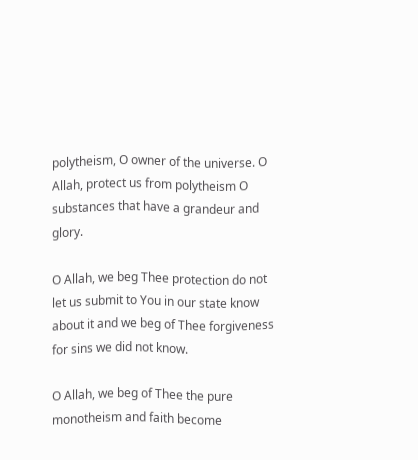polytheism, O owner of the universe. O Allah, protect us from polytheism O substances that have a grandeur and glory.

O Allah, we beg Thee protection do not let us submit to You in our state know about it and we beg of Thee forgiveness for sins we did not know.

O Allah, we beg of Thee the pure monotheism and faith become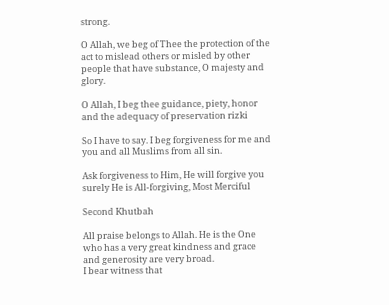strong.

O Allah, we beg of Thee the protection of the act to mislead others or misled by other people that have substance, O majesty and glory.

O Allah, I beg thee guidance, piety, honor and the adequacy of preservation rizki

So I have to say. I beg forgiveness for me and you and all Muslims from all sin.

Ask forgiveness to Him, He will forgive you surely He is All-forgiving, Most Merciful

Second Khutbah

All praise belongs to Allah. He is the One who has a very great kindness and grace and generosity are very broad.
I bear witness that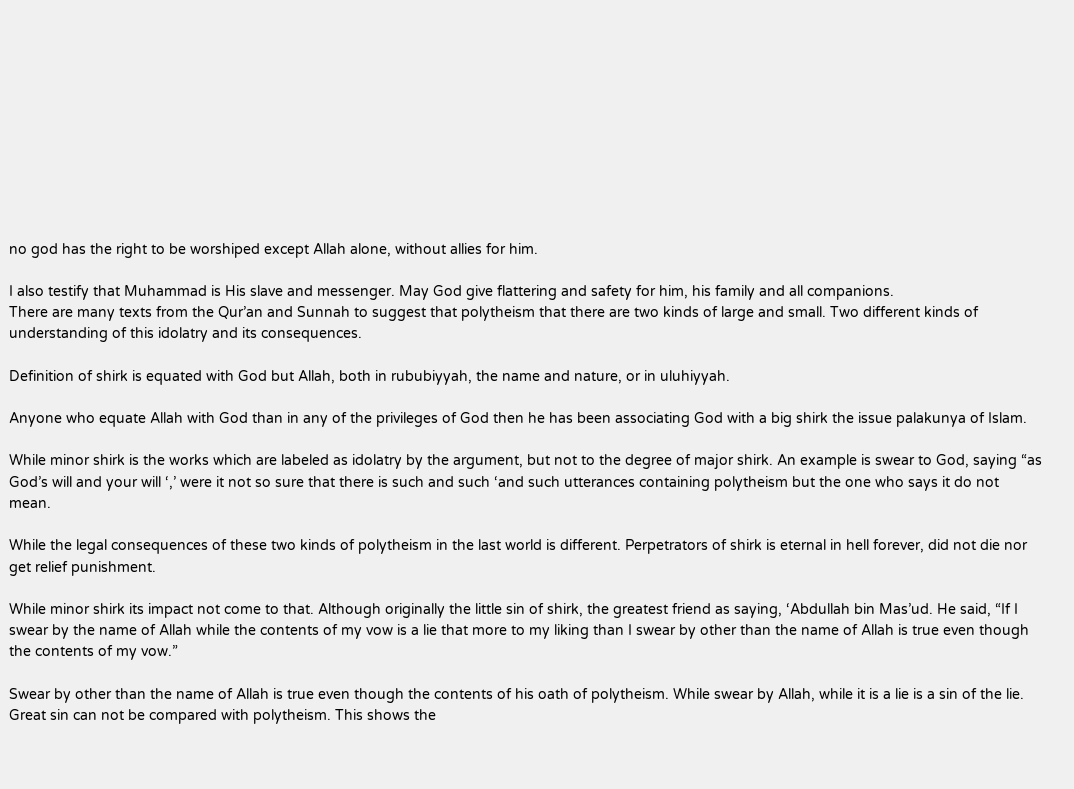no god has the right to be worshiped except Allah alone, without allies for him.

I also testify that Muhammad is His slave and messenger. May God give flattering and safety for him, his family and all companions.
There are many texts from the Qur’an and Sunnah to suggest that polytheism that there are two kinds of large and small. Two different kinds of understanding of this idolatry and its consequences.

Definition of shirk is equated with God but Allah, both in rububiyyah, the name and nature, or in uluhiyyah.

Anyone who equate Allah with God than in any of the privileges of God then he has been associating God with a big shirk the issue palakunya of Islam.

While minor shirk is the works which are labeled as idolatry by the argument, but not to the degree of major shirk. An example is swear to God, saying “as God’s will and your will ‘,’ were it not so sure that there is such and such ‘and such utterances containing polytheism but the one who says it do not mean.

While the legal consequences of these two kinds of polytheism in the last world is different. Perpetrators of shirk is eternal in hell forever, did not die nor get relief punishment.

While minor shirk its impact not come to that. Although originally the little sin of shirk, the greatest friend as saying, ‘Abdullah bin Mas’ud. He said, “If I swear by the name of Allah while the contents of my vow is a lie that more to my liking than I swear by other than the name of Allah is true even though the contents of my vow.”

Swear by other than the name of Allah is true even though the contents of his oath of polytheism. While swear by Allah, while it is a lie is a sin of the lie. Great sin can not be compared with polytheism. This shows the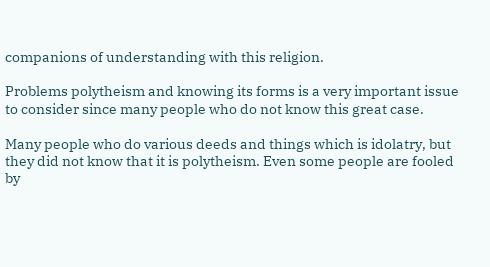companions of understanding with this religion.

Problems polytheism and knowing its forms is a very important issue to consider since many people who do not know this great case.

Many people who do various deeds and things which is idolatry, but they did not know that it is polytheism. Even some people are fooled by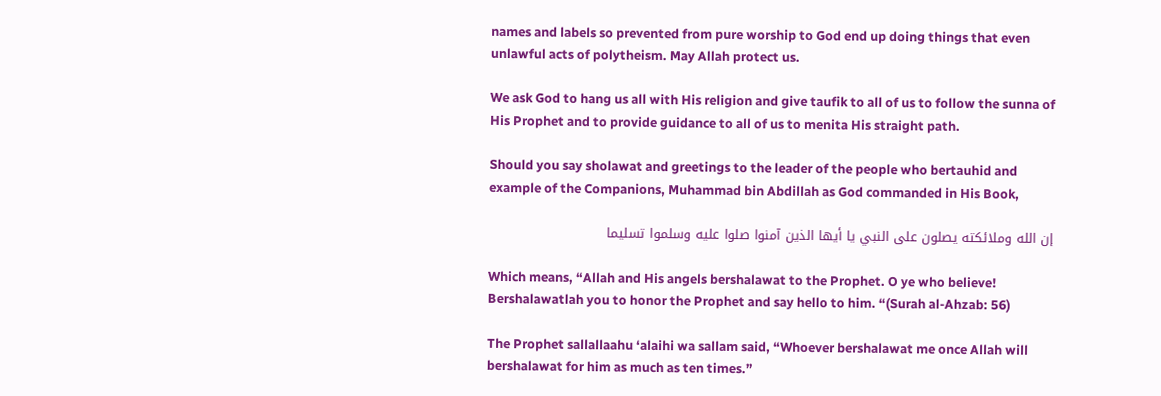names and labels so prevented from pure worship to God end up doing things that even unlawful acts of polytheism. May Allah protect us.

We ask God to hang us all with His religion and give taufik to all of us to follow the sunna of His Prophet and to provide guidance to all of us to menita His straight path.

Should you say sholawat and greetings to the leader of the people who bertauhid and example of the Companions, Muhammad bin Abdillah as God commanded in His Book,

إن الله وملائكته يصلون على النبي يا أيها الذين آمنوا صلوا عليه وسلموا تسليما

Which means, “Allah and His angels bershalawat to the Prophet. O ye who believe! Bershalawatlah you to honor the Prophet and say hello to him. “(Surah al-Ahzab: 56)

The Prophet sallallaahu ‘alaihi wa sallam said, “Whoever bershalawat me once Allah will bershalawat for him as much as ten times.”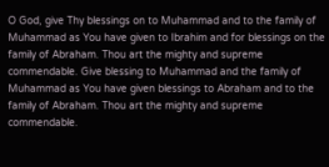O God, give Thy blessings on to Muhammad and to the family of Muhammad as You have given to Ibrahim and for blessings on the family of Abraham. Thou art the mighty and supreme commendable. Give blessing to Muhammad and the family of Muhammad as You have given blessings to Abraham and to the family of Abraham. Thou art the mighty and supreme commendable.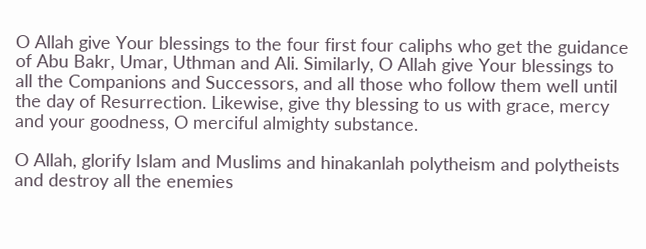O Allah give Your blessings to the four first four caliphs who get the guidance of Abu Bakr, Umar, Uthman and Ali. Similarly, O Allah give Your blessings to all the Companions and Successors, and all those who follow them well until the day of Resurrection. Likewise, give thy blessing to us with grace, mercy and your goodness, O merciful almighty substance.

O Allah, glorify Islam and Muslims and hinakanlah polytheism and polytheists and destroy all the enemies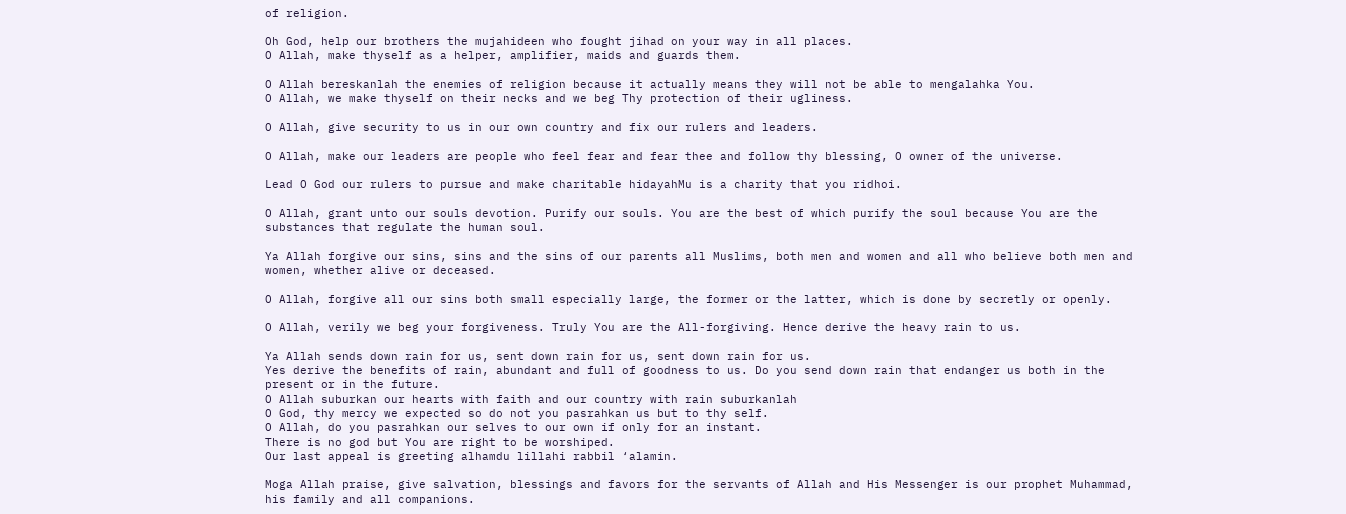of religion.

Oh God, help our brothers the mujahideen who fought jihad on your way in all places.
O Allah, make thyself as a helper, amplifier, maids and guards them.

O Allah bereskanlah the enemies of religion because it actually means they will not be able to mengalahka You.
O Allah, we make thyself on their necks and we beg Thy protection of their ugliness.

O Allah, give security to us in our own country and fix our rulers and leaders.

O Allah, make our leaders are people who feel fear and fear thee and follow thy blessing, O owner of the universe.

Lead O God our rulers to pursue and make charitable hidayahMu is a charity that you ridhoi.

O Allah, grant unto our souls devotion. Purify our souls. You are the best of which purify the soul because You are the substances that regulate the human soul.

Ya Allah forgive our sins, sins and the sins of our parents all Muslims, both men and women and all who believe both men and women, whether alive or deceased.

O Allah, forgive all our sins both small especially large, the former or the latter, which is done by secretly or openly.

O Allah, verily we beg your forgiveness. Truly You are the All-forgiving. Hence derive the heavy rain to us.

Ya Allah sends down rain for us, sent down rain for us, sent down rain for us.
Yes derive the benefits of rain, abundant and full of goodness to us. Do you send down rain that endanger us both in the present or in the future.
O Allah suburkan our hearts with faith and our country with rain suburkanlah
O God, thy mercy we expected so do not you pasrahkan us but to thy self.
O Allah, do you pasrahkan our selves to our own if only for an instant.
There is no god but You are right to be worshiped.
Our last appeal is greeting alhamdu lillahi rabbil ‘alamin.

Moga Allah praise, give salvation, blessings and favors for the servants of Allah and His Messenger is our prophet Muhammad, his family and all companions.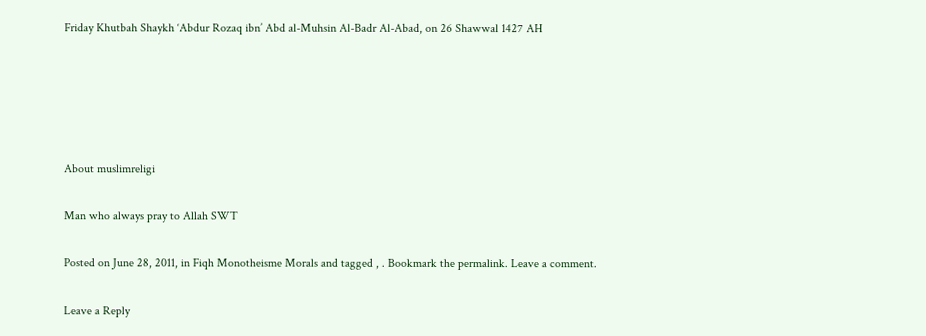Friday Khutbah Shaykh ‘Abdur Rozaq ibn’ Abd al-Muhsin Al-Badr Al-Abad, on 26 Shawwal 1427 AH





About muslimreligi

Man who always pray to Allah SWT

Posted on June 28, 2011, in Fiqh Monotheisme Morals and tagged , . Bookmark the permalink. Leave a comment.

Leave a Reply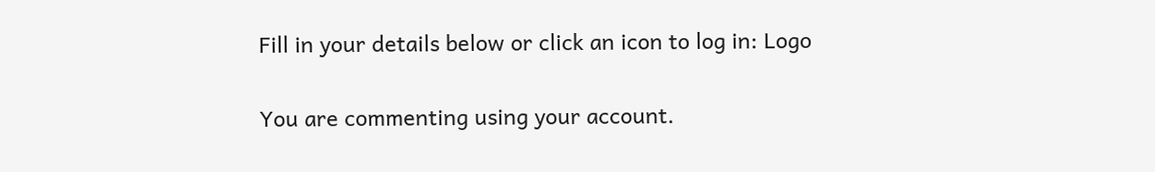Fill in your details below or click an icon to log in: Logo

You are commenting using your account.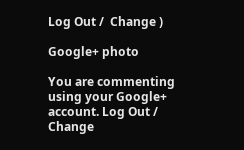Log Out /  Change )

Google+ photo

You are commenting using your Google+ account. Log Out /  Change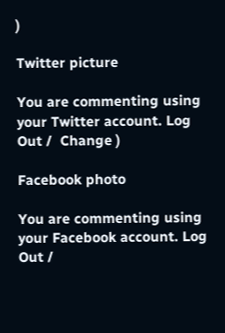)

Twitter picture

You are commenting using your Twitter account. Log Out /  Change )

Facebook photo

You are commenting using your Facebook account. Log Out /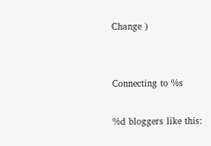Change )


Connecting to %s

%d bloggers like this: